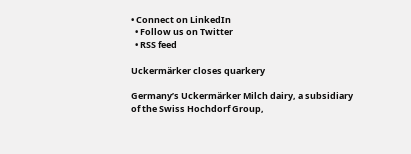• Connect on LinkedIn
  • Follow us on Twitter
  • RSS feed

Uckermärker closes quarkery

Germany’s Uckermärker Milch dairy, a subsidiary of the Swiss Hochdorf Group,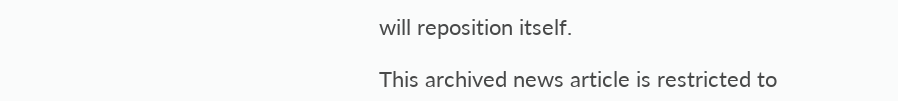will reposition itself.

This archived news article is restricted to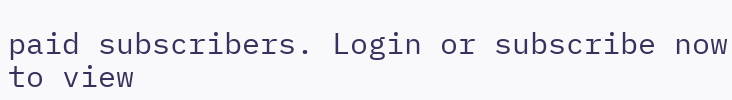paid subscribers. Login or subscribe now to view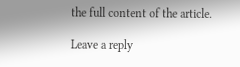the full content of the article.

Leave a reply